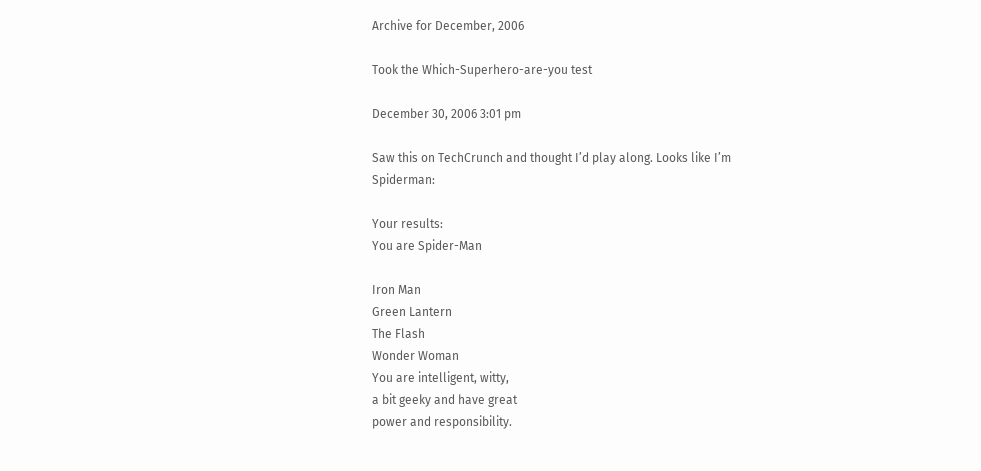Archive for December, 2006

Took the Which-Superhero-are-you test

December 30, 2006 3:01 pm

Saw this on TechCrunch and thought I’d play along. Looks like I’m Spiderman:

Your results:
You are Spider-Man

Iron Man
Green Lantern
The Flash
Wonder Woman
You are intelligent, witty,
a bit geeky and have great
power and responsibility.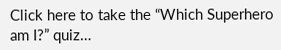Click here to take the “Which Superhero am I?” quiz…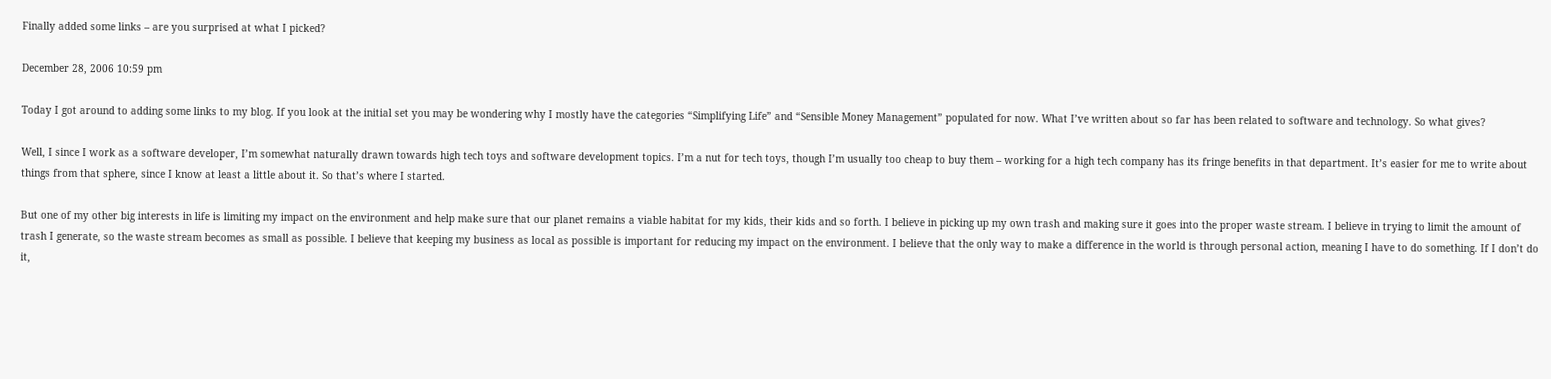Finally added some links – are you surprised at what I picked?

December 28, 2006 10:59 pm

Today I got around to adding some links to my blog. If you look at the initial set you may be wondering why I mostly have the categories “Simplifying Life” and “Sensible Money Management” populated for now. What I’ve written about so far has been related to software and technology. So what gives?

Well, I since I work as a software developer, I’m somewhat naturally drawn towards high tech toys and software development topics. I’m a nut for tech toys, though I’m usually too cheap to buy them – working for a high tech company has its fringe benefits in that department. It’s easier for me to write about things from that sphere, since I know at least a little about it. So that’s where I started.

But one of my other big interests in life is limiting my impact on the environment and help make sure that our planet remains a viable habitat for my kids, their kids and so forth. I believe in picking up my own trash and making sure it goes into the proper waste stream. I believe in trying to limit the amount of trash I generate, so the waste stream becomes as small as possible. I believe that keeping my business as local as possible is important for reducing my impact on the environment. I believe that the only way to make a difference in the world is through personal action, meaning I have to do something. If I don’t do it,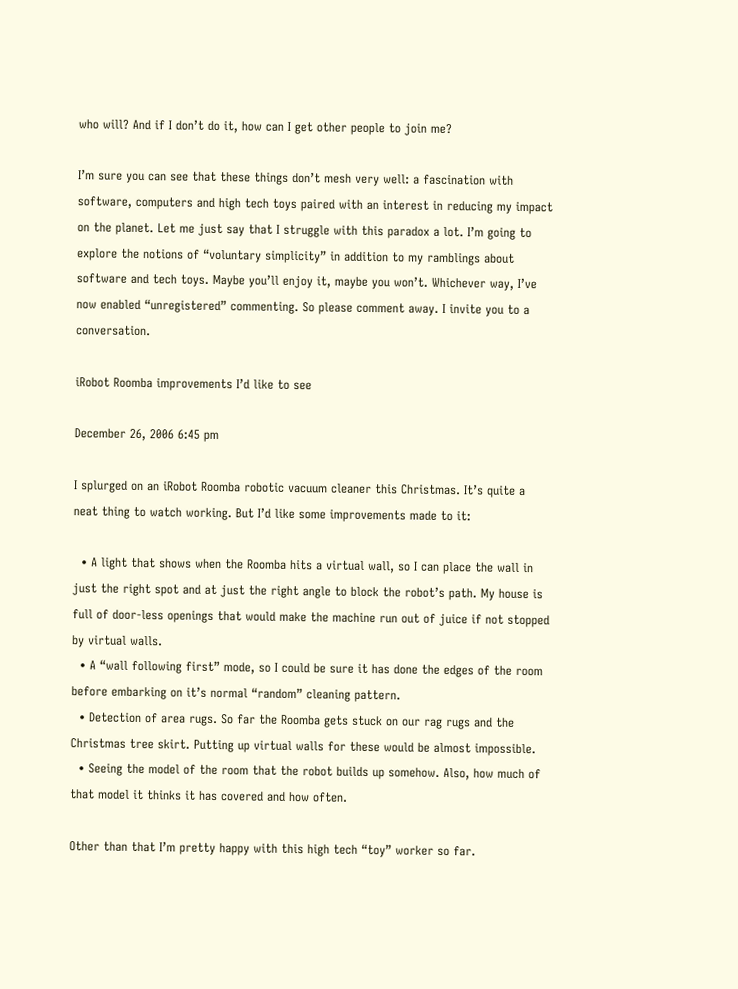who will? And if I don’t do it, how can I get other people to join me?

I’m sure you can see that these things don’t mesh very well: a fascination with software, computers and high tech toys paired with an interest in reducing my impact on the planet. Let me just say that I struggle with this paradox a lot. I’m going to explore the notions of “voluntary simplicity” in addition to my ramblings about software and tech toys. Maybe you’ll enjoy it, maybe you won’t. Whichever way, I’ve now enabled “unregistered” commenting. So please comment away. I invite you to a conversation.

iRobot Roomba improvements I’d like to see

December 26, 2006 6:45 pm

I splurged on an iRobot Roomba robotic vacuum cleaner this Christmas. It’s quite a neat thing to watch working. But I’d like some improvements made to it:

  • A light that shows when the Roomba hits a virtual wall, so I can place the wall in just the right spot and at just the right angle to block the robot’s path. My house is full of door-less openings that would make the machine run out of juice if not stopped by virtual walls.
  • A “wall following first” mode, so I could be sure it has done the edges of the room before embarking on it’s normal “random” cleaning pattern.
  • Detection of area rugs. So far the Roomba gets stuck on our rag rugs and the Christmas tree skirt. Putting up virtual walls for these would be almost impossible.
  • Seeing the model of the room that the robot builds up somehow. Also, how much of that model it thinks it has covered and how often.

Other than that I’m pretty happy with this high tech “toy” worker so far.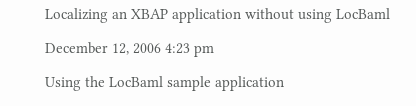Localizing an XBAP application without using LocBaml

December 12, 2006 4:23 pm

Using the LocBaml sample application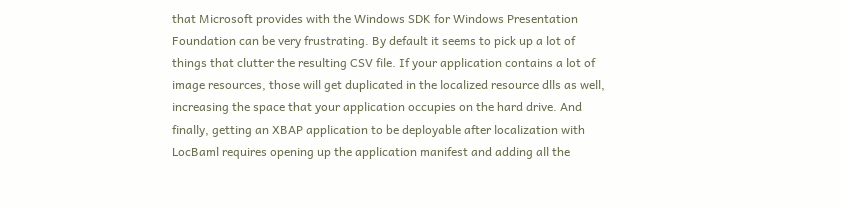that Microsoft provides with the Windows SDK for Windows Presentation Foundation can be very frustrating. By default it seems to pick up a lot of things that clutter the resulting CSV file. If your application contains a lot of image resources, those will get duplicated in the localized resource dlls as well, increasing the space that your application occupies on the hard drive. And finally, getting an XBAP application to be deployable after localization with LocBaml requires opening up the application manifest and adding all the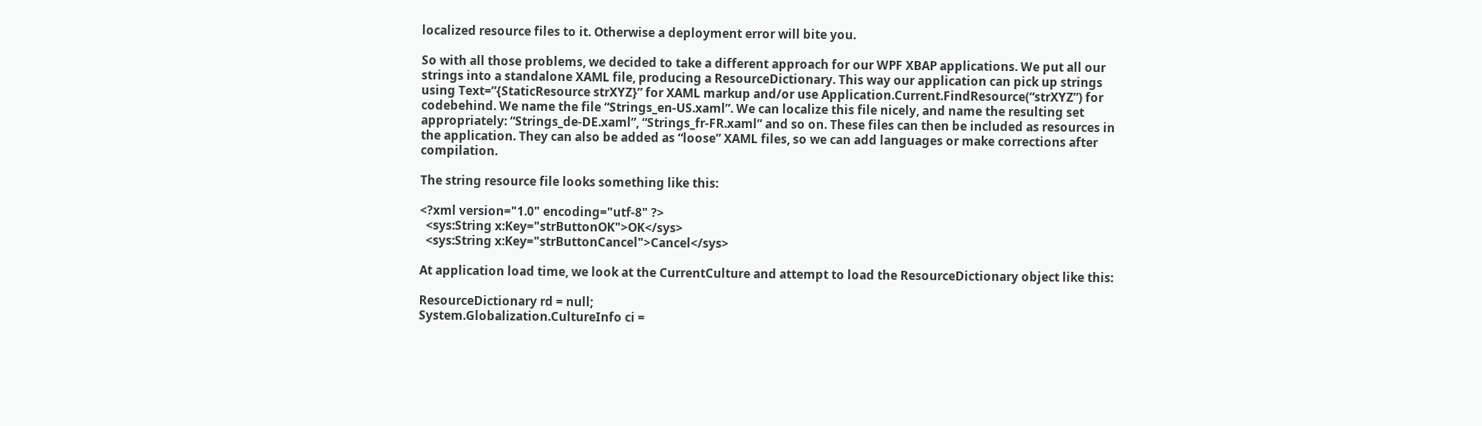localized resource files to it. Otherwise a deployment error will bite you.

So with all those problems, we decided to take a different approach for our WPF XBAP applications. We put all our strings into a standalone XAML file, producing a ResourceDictionary. This way our application can pick up strings using Text=”{StaticResource strXYZ}” for XAML markup and/or use Application.Current.FindResource(“strXYZ”) for codebehind. We name the file “Strings_en-US.xaml”. We can localize this file nicely, and name the resulting set appropriately: “Strings_de-DE.xaml”, “Strings_fr-FR.xaml” and so on. These files can then be included as resources in the application. They can also be added as “loose” XAML files, so we can add languages or make corrections after compilation.

The string resource file looks something like this:

<?xml version="1.0" encoding="utf-8" ?>
  <sys:String x:Key="strButtonOK">OK</sys>
  <sys:String x:Key="strButtonCancel">Cancel</sys>

At application load time, we look at the CurrentCulture and attempt to load the ResourceDictionary object like this:

ResourceDictionary rd = null;
System.Globalization.CultureInfo ci =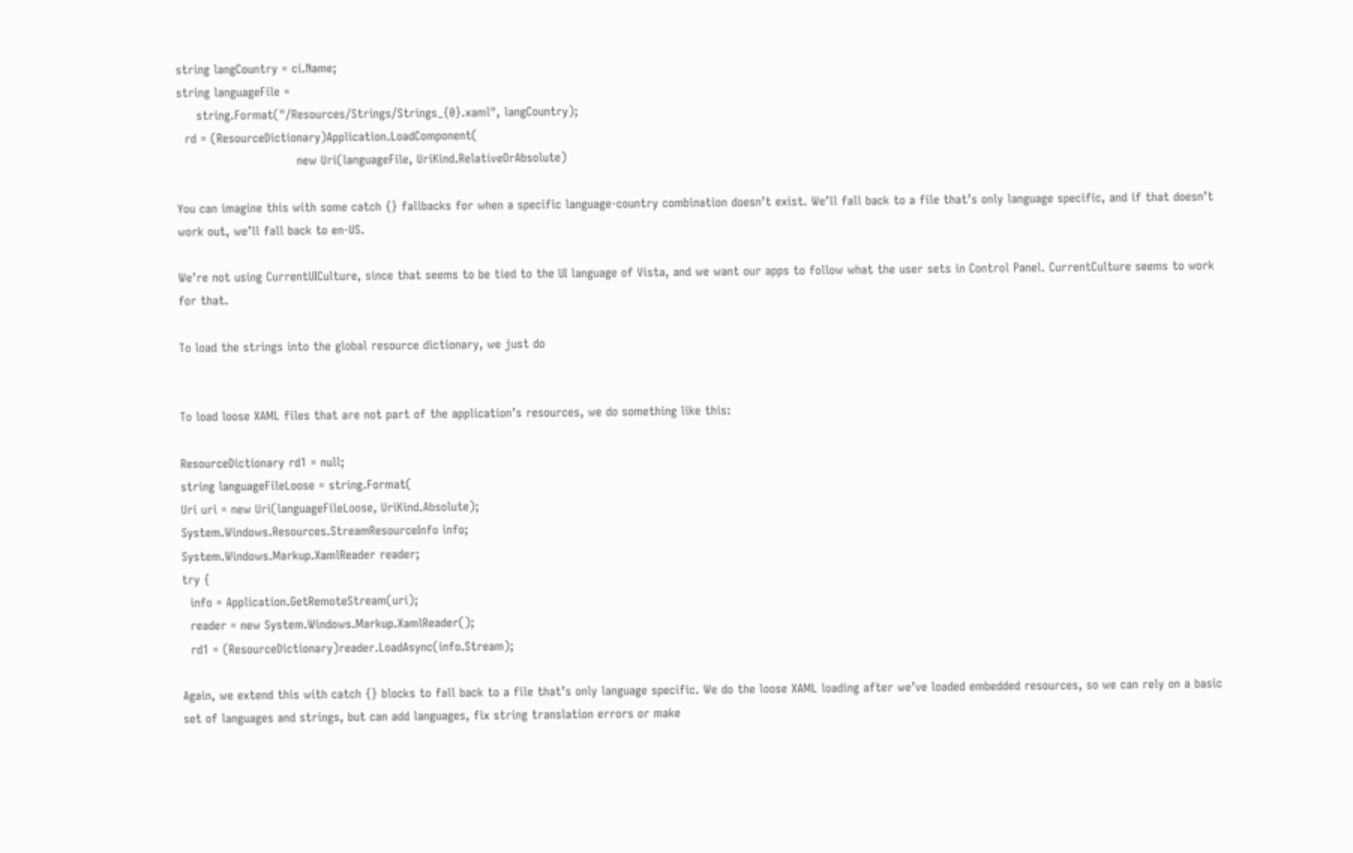string langCountry = ci.Name;
string languageFile =
     string.Format("/Resources/Strings/Strings_{0}.xaml", langCountry);
  rd = (ResourceDictionary)Application.LoadComponent(
                              new Uri(languageFile, UriKind.RelativeOrAbsolute)

You can imagine this with some catch {} fallbacks for when a specific language-country combination doesn’t exist. We’ll fall back to a file that’s only language specific, and if that doesn’t work out, we’ll fall back to en-US.

We’re not using CurrentUICulture, since that seems to be tied to the UI language of Vista, and we want our apps to follow what the user sets in Control Panel. CurrentCulture seems to work for that.

To load the strings into the global resource dictionary, we just do


To load loose XAML files that are not part of the application’s resources, we do something like this:

ResourceDictionary rd1 = null;
string languageFileLoose = string.Format(
Uri uri = new Uri(languageFileLoose, UriKind.Absolute);
System.Windows.Resources.StreamResourceInfo info;
System.Windows.Markup.XamlReader reader;
try {
  info = Application.GetRemoteStream(uri);
  reader = new System.Windows.Markup.XamlReader();
  rd1 = (ResourceDictionary)reader.LoadAsync(info.Stream);

Again, we extend this with catch {} blocks to fall back to a file that’s only language specific. We do the loose XAML loading after we’ve loaded embedded resources, so we can rely on a basic set of languages and strings, but can add languages, fix string translation errors or make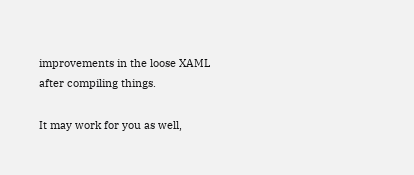improvements in the loose XAML after compiling things.

It may work for you as well,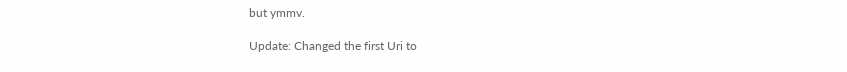but ymmv.

Update: Changed the first Uri to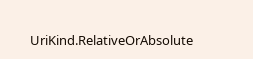UriKind.RelativeOrAbsolute